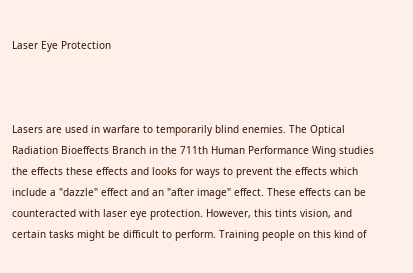Laser Eye Protection



Lasers are used in warfare to temporarily blind enemies. The Optical Radiation Bioeffects Branch in the 711th Human Performance Wing studies the effects these effects and looks for ways to prevent the effects which include a "dazzle" effect and an "after image" effect. These effects can be counteracted with laser eye protection. However, this tints vision, and certain tasks might be difficult to perform. Training people on this kind of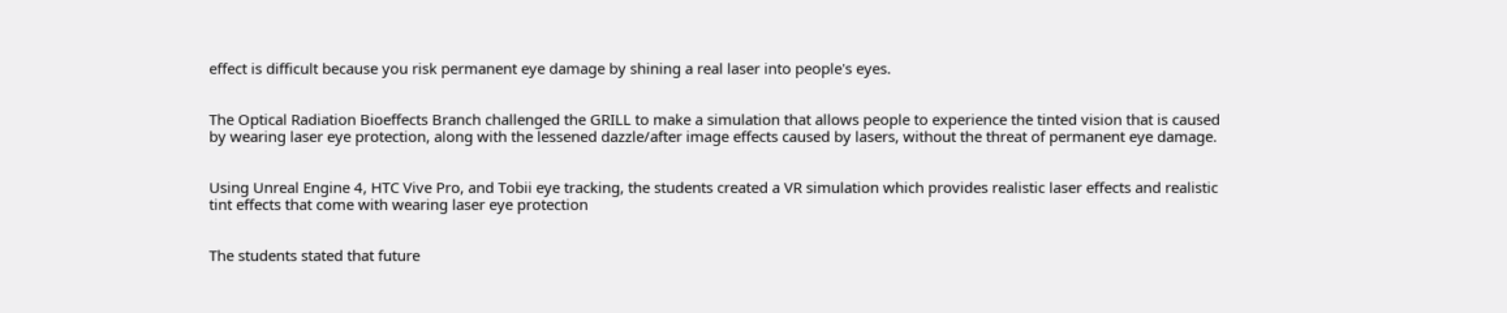effect is difficult because you risk permanent eye damage by shining a real laser into people's eyes.


The Optical Radiation Bioeffects Branch challenged the GRILL to make a simulation that allows people to experience the tinted vision that is caused by wearing laser eye protection, along with the lessened dazzle/after image effects caused by lasers, without the threat of permanent eye damage.


Using Unreal Engine 4, HTC Vive Pro, and Tobii eye tracking, the students created a VR simulation which provides realistic laser effects and realistic tint effects that come with wearing laser eye protection


The students stated that future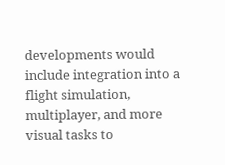developments would include integration into a flight simulation, multiplayer, and more visual tasks to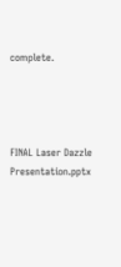complete.




FINAL Laser Dazzle Presentation.pptx